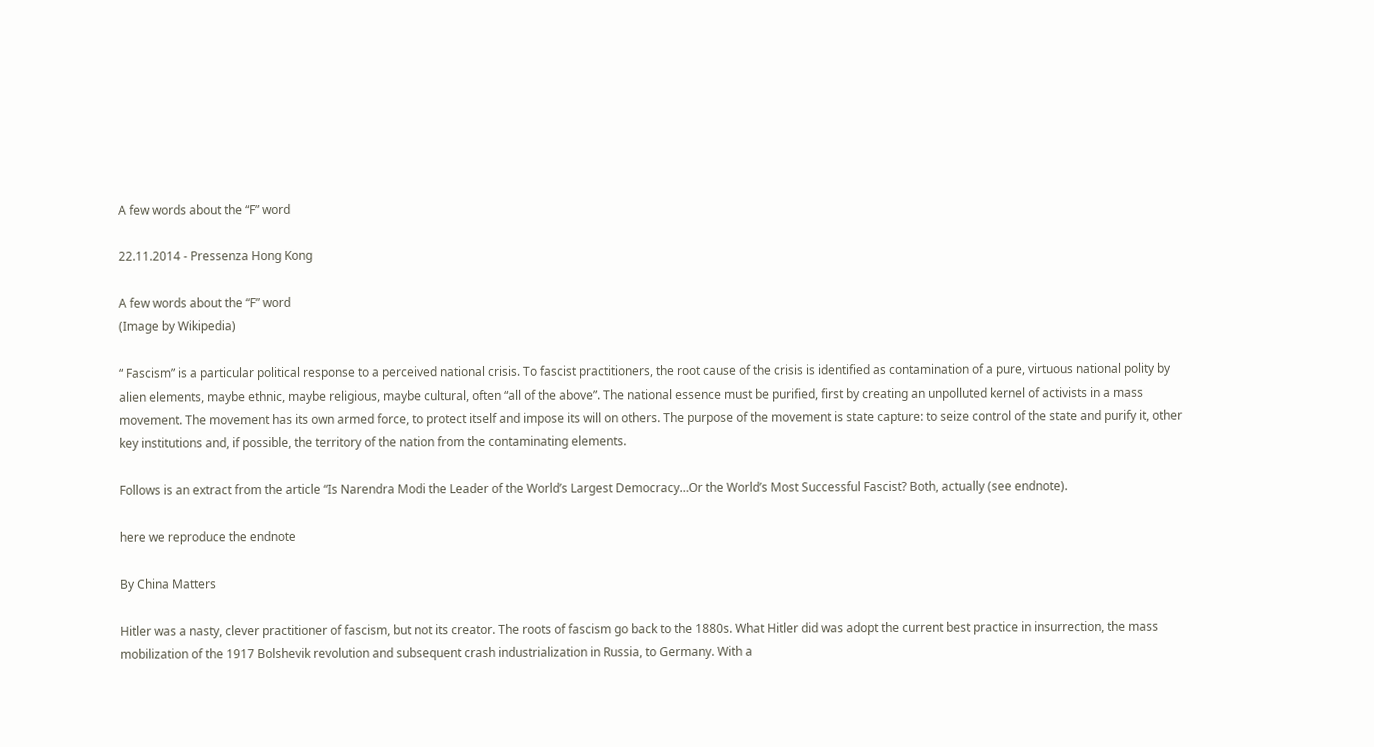A few words about the “F” word

22.11.2014 - Pressenza Hong Kong

A few words about the “F” word
(Image by Wikipedia)

“ Fascism” is a particular political response to a perceived national crisis. To fascist practitioners, the root cause of the crisis is identified as contamination of a pure, virtuous national polity by alien elements, maybe ethnic, maybe religious, maybe cultural, often “all of the above”. The national essence must be purified, first by creating an unpolluted kernel of activists in a mass movement. The movement has its own armed force, to protect itself and impose its will on others. The purpose of the movement is state capture: to seize control of the state and purify it, other key institutions and, if possible, the territory of the nation from the contaminating elements.

Follows is an extract from the article “Is Narendra Modi the Leader of the World’s Largest Democracy…Or the World’s Most Successful Fascist? Both, actually (see endnote).

here we reproduce the endnote

By China Matters

Hitler was a nasty, clever practitioner of fascism, but not its creator. The roots of fascism go back to the 1880s. What Hitler did was adopt the current best practice in insurrection, the mass mobilization of the 1917 Bolshevik revolution and subsequent crash industrialization in Russia, to Germany. With a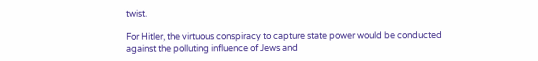twist.

For Hitler, the virtuous conspiracy to capture state power would be conducted against the polluting influence of Jews and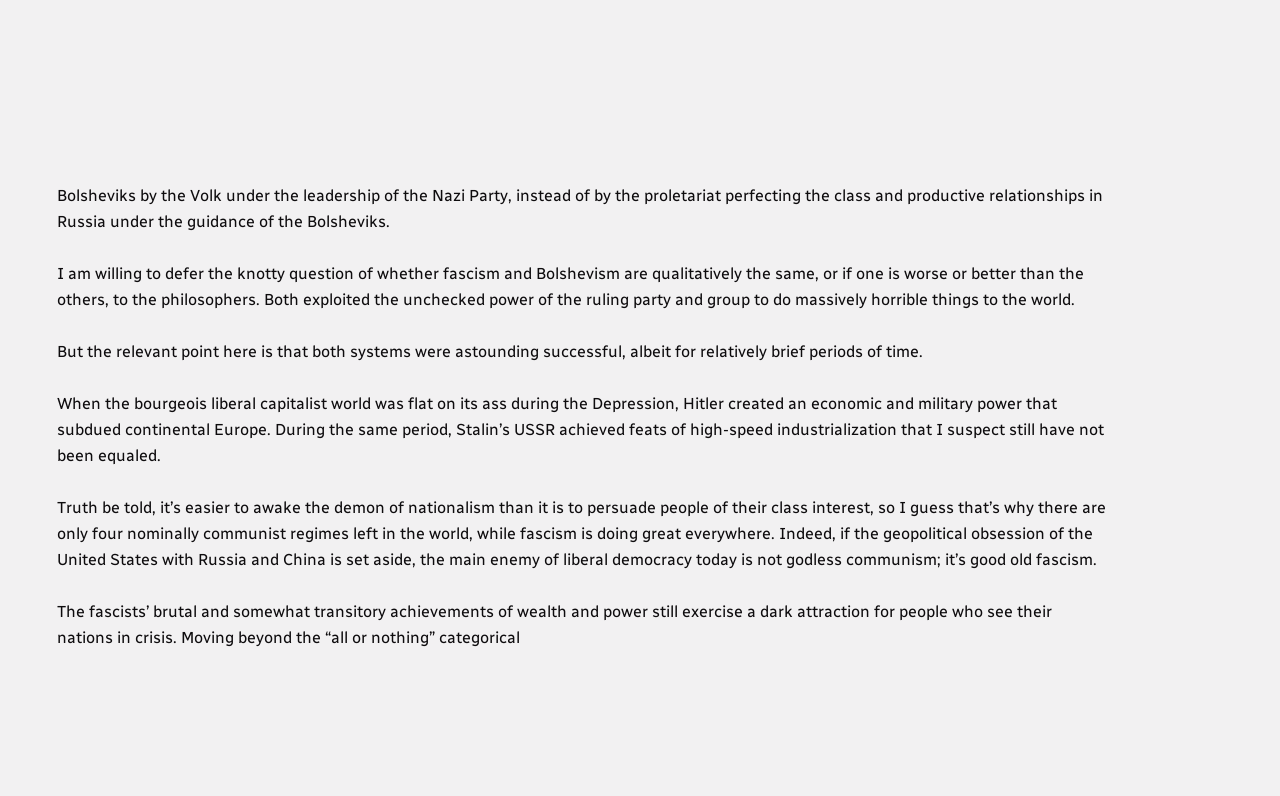Bolsheviks by the Volk under the leadership of the Nazi Party, instead of by the proletariat perfecting the class and productive relationships in Russia under the guidance of the Bolsheviks.

I am willing to defer the knotty question of whether fascism and Bolshevism are qualitatively the same, or if one is worse or better than the others, to the philosophers. Both exploited the unchecked power of the ruling party and group to do massively horrible things to the world.

But the relevant point here is that both systems were astounding successful, albeit for relatively brief periods of time.

When the bourgeois liberal capitalist world was flat on its ass during the Depression, Hitler created an economic and military power that subdued continental Europe. During the same period, Stalin’s USSR achieved feats of high-speed industrialization that I suspect still have not been equaled.

Truth be told, it’s easier to awake the demon of nationalism than it is to persuade people of their class interest, so I guess that’s why there are only four nominally communist regimes left in the world, while fascism is doing great everywhere. Indeed, if the geopolitical obsession of the United States with Russia and China is set aside, the main enemy of liberal democracy today is not godless communism; it’s good old fascism.

The fascists’ brutal and somewhat transitory achievements of wealth and power still exercise a dark attraction for people who see their nations in crisis. Moving beyond the “all or nothing” categorical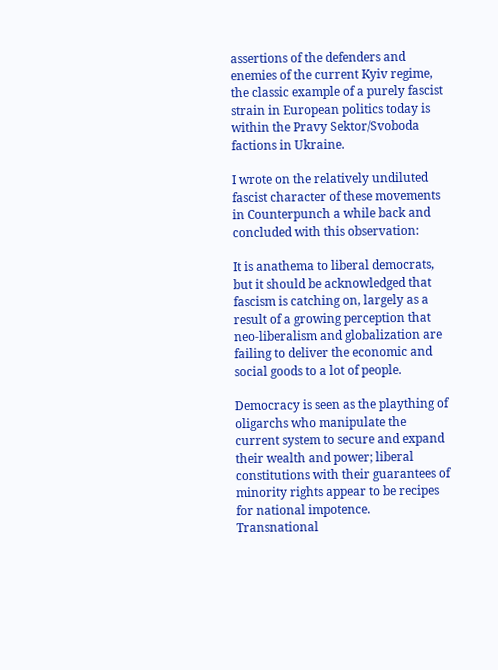assertions of the defenders and enemies of the current Kyiv regime, the classic example of a purely fascist strain in European politics today is within the Pravy Sektor/Svoboda factions in Ukraine.

I wrote on the relatively undiluted fascist character of these movements in Counterpunch a while back and concluded with this observation:

It is anathema to liberal democrats, but it should be acknowledged that fascism is catching on, largely as a result of a growing perception that neo-liberalism and globalization are failing to deliver the economic and social goods to a lot of people.

Democracy is seen as the plaything of oligarchs who manipulate the current system to secure and expand their wealth and power; liberal constitutions with their guarantees of minority rights appear to be recipes for national impotence. Transnational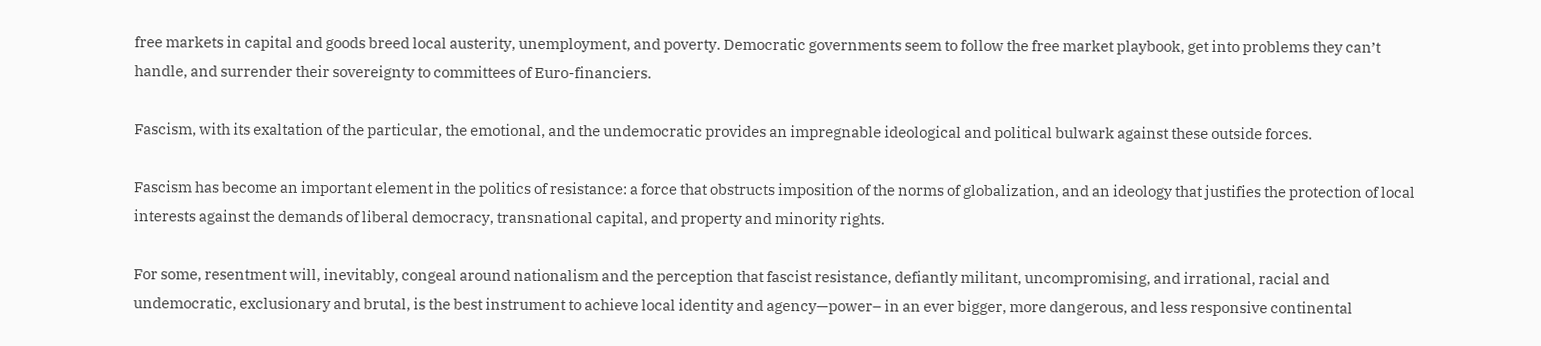free markets in capital and goods breed local austerity, unemployment, and poverty. Democratic governments seem to follow the free market playbook, get into problems they can’t handle, and surrender their sovereignty to committees of Euro-financiers.

Fascism, with its exaltation of the particular, the emotional, and the undemocratic provides an impregnable ideological and political bulwark against these outside forces.

Fascism has become an important element in the politics of resistance: a force that obstructs imposition of the norms of globalization, and an ideology that justifies the protection of local interests against the demands of liberal democracy, transnational capital, and property and minority rights.

For some, resentment will, inevitably, congeal around nationalism and the perception that fascist resistance, defiantly militant, uncompromising, and irrational, racial and undemocratic, exclusionary and brutal, is the best instrument to achieve local identity and agency—power– in an ever bigger, more dangerous, and less responsive continental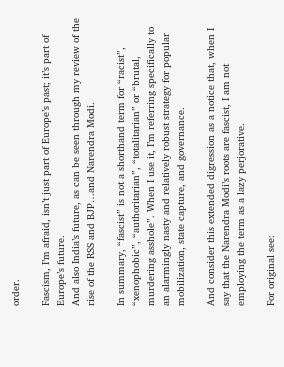order.

Fascism, I’m afraid, isn’t just part of Europe’s past; it’s part of Europe’s future.
And also India’s future, as can be seen through my review of the rise of the RSS and BJP…and Narendra Modi.

In summary, “fascist” is not a shorthand term for “racist”, “xenophobic”, “authoritarian”, “totalitarian” or “brutal, murdering asshole”. When I use it, I’m referring specifically to an alarmingly nasty and relatively robust strategy for popular mobilization, state capture, and governance.

And consider this extended digression as a notice that, when I say that the Narendra Modi’s roots are fascist, I am not employing the term as a lazy perjorative.

For original see: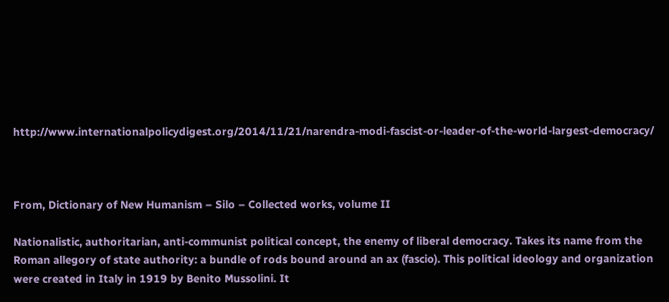http://www.internationalpolicydigest.org/2014/11/21/narendra-modi-fascist-or-leader-of-the-world-largest-democracy/



From, Dictionary of New Humanism – Silo – Collected works, volume II

Nationalistic, authoritarian, anti-communist political concept, the enemy of liberal democracy. Takes its name from the Roman allegory of state authority: a bundle of rods bound around an ax (fascio). This political ideology and organization were created in Italy in 1919 by Benito Mussolini. It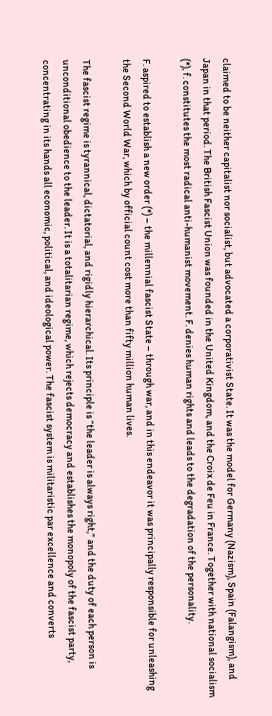claimed to be neither capitalist nor socialist, but advocated a corporativist State. It was the model for Germany (Nazism), Spain (Falangism), and Japan in that period. The British Fascist Union was founded in the United Kingdom, and the Croix de Feu in France. Together with national socialism (*), f. constitutes the most radical anti-humanist movement. F. denies human rights and leads to the degradation of the personality.

F. aspired to establish a new order (*) – the millennial fascist State – through war, and in this endeavor it was principally responsible for unleashing the Second World War, which by official count cost more than fifty million human lives.

The fascist regime is tyrannical, dictatorial, and rigidly hierarchical. Its principle is “the leader is always right,” and the duty of each person is unconditional obedience to the leader. It is a totalitarian regime, which rejects democracy and establishes the monopoly of the fascist party, concentrating in its hands all economic, political, and ideological power. The fascist system is militaristic par excellence and converts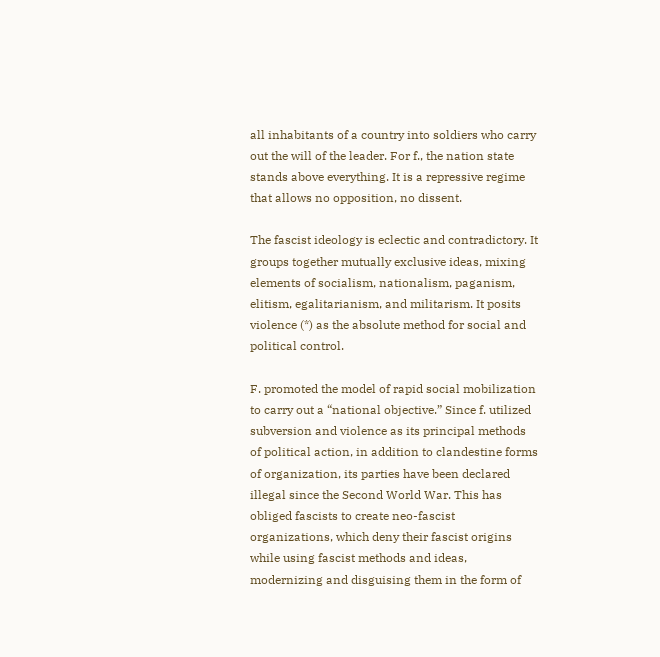all inhabitants of a country into soldiers who carry out the will of the leader. For f., the nation state stands above everything. It is a repressive regime that allows no opposition, no dissent.

The fascist ideology is eclectic and contradictory. It groups together mutually exclusive ideas, mixing elements of socialism, nationalism, paganism, elitism, egalitarianism, and militarism. It posits violence (*) as the absolute method for social and political control.

F. promoted the model of rapid social mobilization to carry out a “national objective.” Since f. utilized subversion and violence as its principal methods of political action, in addition to clandestine forms of organization, its parties have been declared illegal since the Second World War. This has obliged fascists to create neo-fascist organizations, which deny their fascist origins while using fascist methods and ideas, modernizing and disguising them in the form of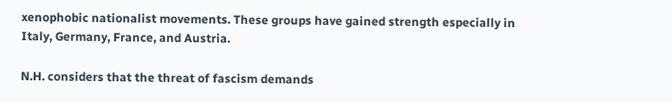xenophobic nationalist movements. These groups have gained strength especially in Italy, Germany, France, and Austria.

N.H. considers that the threat of fascism demands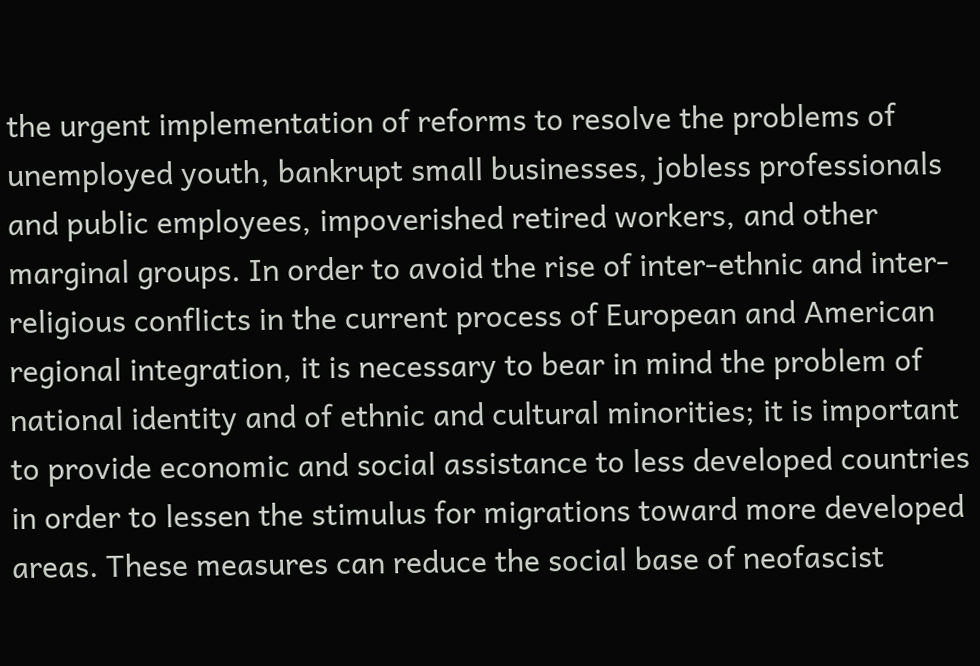the urgent implementation of reforms to resolve the problems of unemployed youth, bankrupt small businesses, jobless professionals and public employees, impoverished retired workers, and other marginal groups. In order to avoid the rise of inter-ethnic and inter-religious conflicts in the current process of European and American regional integration, it is necessary to bear in mind the problem of national identity and of ethnic and cultural minorities; it is important to provide economic and social assistance to less developed countries in order to lessen the stimulus for migrations toward more developed areas. These measures can reduce the social base of neofascist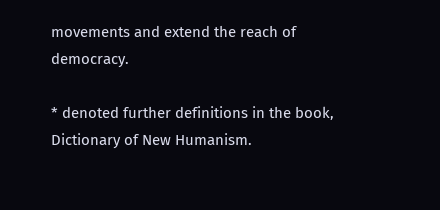movements and extend the reach of democracy.

* denoted further definitions in the book, Dictionary of New Humanism.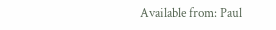Available from: Paul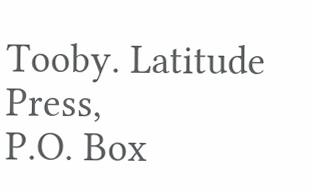Tooby. Latitude Press,
P.O. Box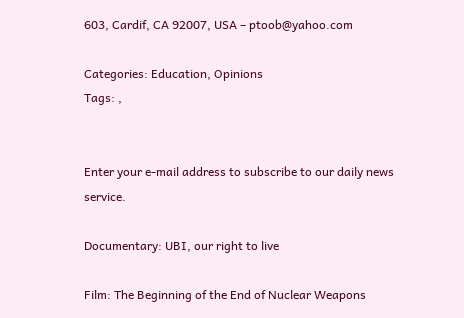603, Cardif, CA 92007, USA – ptoob@yahoo.com

Categories: Education, Opinions
Tags: ,


Enter your e-mail address to subscribe to our daily news service.

Documentary: UBI, our right to live

Film: The Beginning of the End of Nuclear Weapons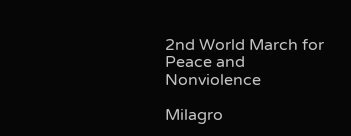2nd World March for Peace and Nonviolence

Milagro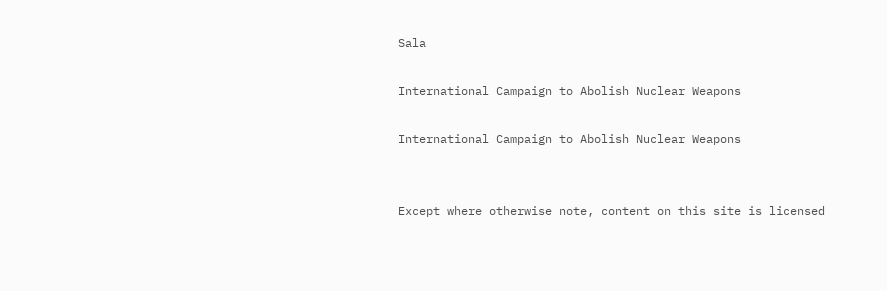Sala

International Campaign to Abolish Nuclear Weapons

International Campaign to Abolish Nuclear Weapons


Except where otherwise note, content on this site is licensed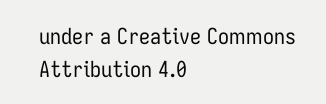under a Creative Commons Attribution 4.0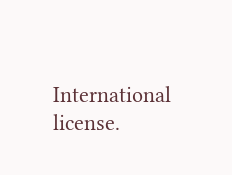International license.